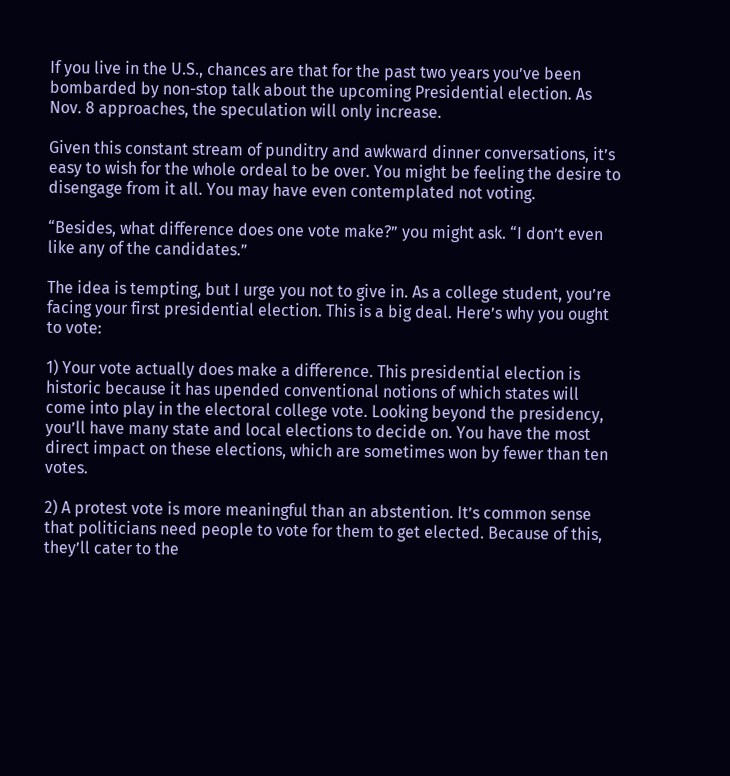If you live in the U.S., chances are that for the past two years you’ve been bombarded by non-stop talk about the upcoming Presidential election. As Nov. 8 approaches, the speculation will only increase.

Given this constant stream of punditry and awkward dinner conversations, it’s easy to wish for the whole ordeal to be over. You might be feeling the desire to disengage from it all. You may have even contemplated not voting.

“Besides, what difference does one vote make?” you might ask. “I don’t even like any of the candidates.”

The idea is tempting, but I urge you not to give in. As a college student, you’re facing your first presidential election. This is a big deal. Here’s why you ought to vote:

1) Your vote actually does make a difference. This presidential election is historic because it has upended conventional notions of which states will come into play in the electoral college vote. Looking beyond the presidency, you’ll have many state and local elections to decide on. You have the most direct impact on these elections, which are sometimes won by fewer than ten votes.

2) A protest vote is more meaningful than an abstention. It’s common sense that politicians need people to vote for them to get elected. Because of this, they’ll cater to the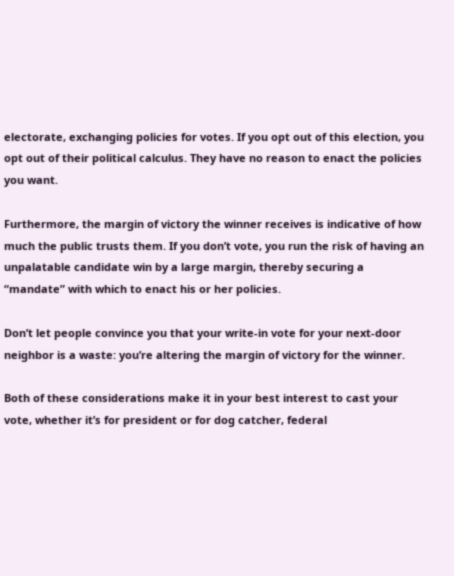electorate, exchanging policies for votes. If you opt out of this election, you opt out of their political calculus. They have no reason to enact the policies you want.

Furthermore, the margin of victory the winner receives is indicative of how much the public trusts them. If you don’t vote, you run the risk of having an unpalatable candidate win by a large margin, thereby securing a “mandate” with which to enact his or her policies.

Don’t let people convince you that your write-in vote for your next-door neighbor is a waste: you’re altering the margin of victory for the winner.

Both of these considerations make it in your best interest to cast your vote, whether it’s for president or for dog catcher, federal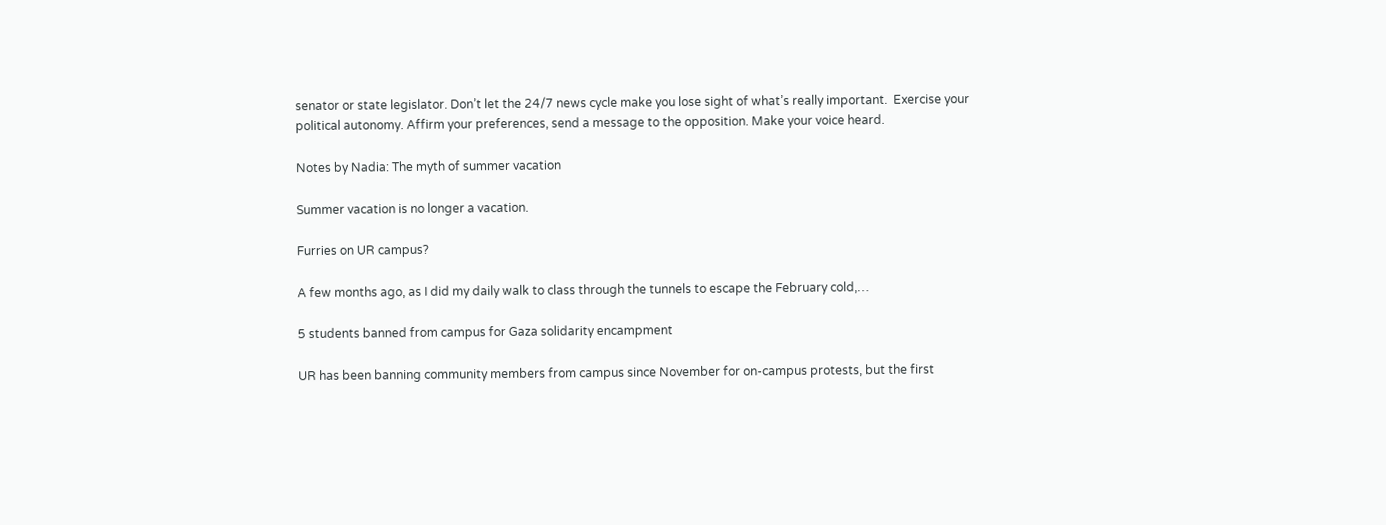senator or state legislator. Don’t let the 24/7 news cycle make you lose sight of what’s really important.  Exercise your political autonomy. Affirm your preferences, send a message to the opposition. Make your voice heard.

Notes by Nadia: The myth of summer vacation

Summer vacation is no longer a vacation.

Furries on UR campus?

A few months ago, as I did my daily walk to class through the tunnels to escape the February cold,…

5 students banned from campus for Gaza solidarity encampment

UR has been banning community members from campus since November for on-campus protests, but the first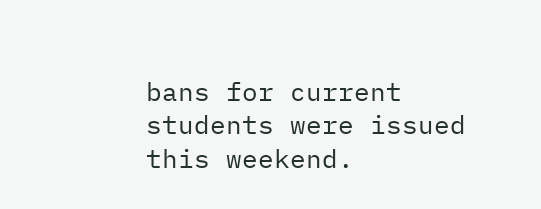bans for current students were issued this weekend.